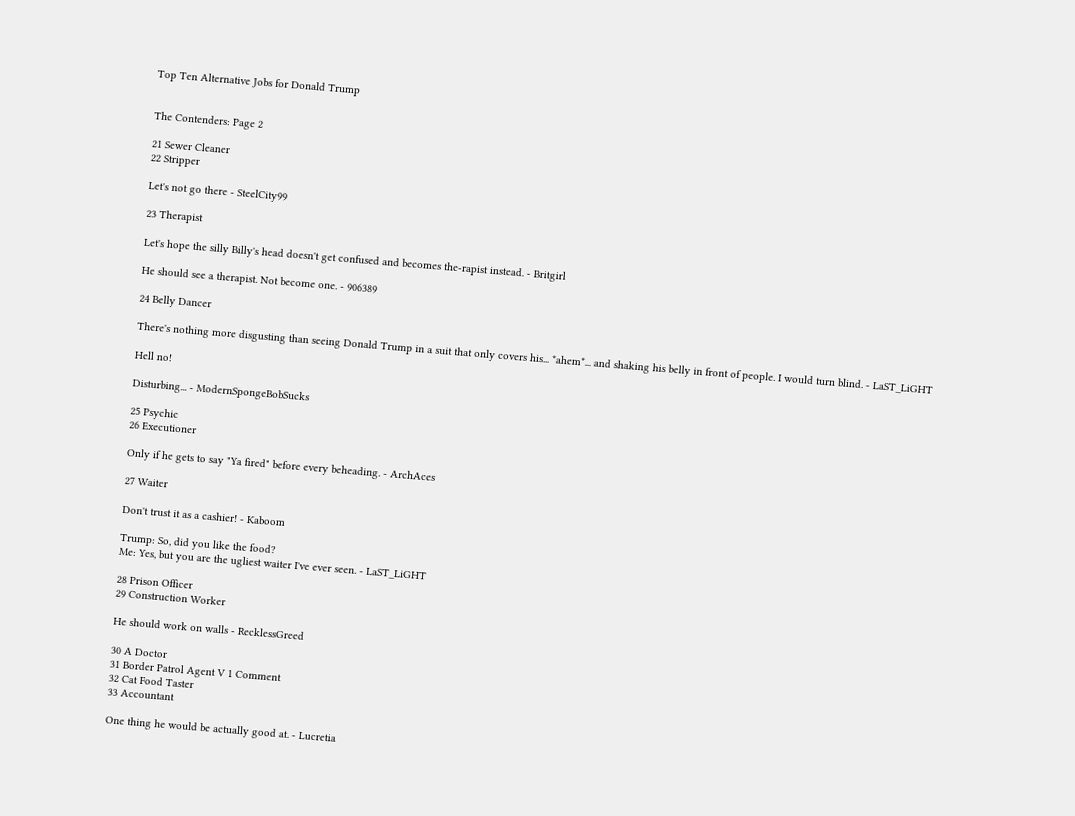Top Ten Alternative Jobs for Donald Trump


The Contenders: Page 2

21 Sewer Cleaner
22 Stripper

Let's not go there - SteelCity99

23 Therapist

Let's hope the silly Billy's head doesn't get confused and becomes the-rapist instead. - Britgirl

He should see a therapist. Not become one. - 906389

24 Belly Dancer

There's nothing more disgusting than seeing Donald Trump in a suit that only covers his... *ahem*... and shaking his belly in front of people. I would turn blind. - LaST_LiGHT

Hell no!

Disturbing... - ModernSpongeBobSucks

25 Psychic
26 Executioner

Only if he gets to say "Ya fired" before every beheading. - ArchAces

27 Waiter

Don't trust it as a cashier! - Kaboom

Trump: So, did you like the food?
Me: Yes, but you are the ugliest waiter I've ever seen. - LaST_LiGHT

28 Prison Officer
29 Construction Worker

He should work on walls - RecklessGreed

30 A Doctor
31 Border Patrol Agent V 1 Comment
32 Cat Food Taster
33 Accountant

One thing he would be actually good at. - Lucretia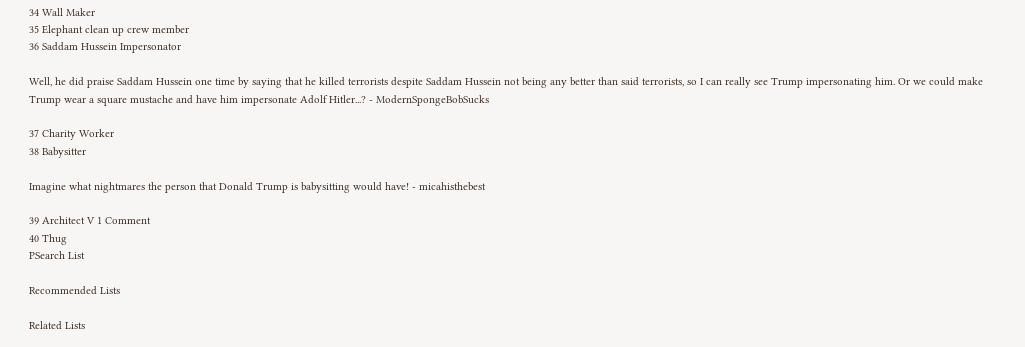34 Wall Maker
35 Elephant clean up crew member
36 Saddam Hussein Impersonator

Well, he did praise Saddam Hussein one time by saying that he killed terrorists despite Saddam Hussein not being any better than said terrorists, so I can really see Trump impersonating him. Or we could make Trump wear a square mustache and have him impersonate Adolf Hitler...? - ModernSpongeBobSucks

37 Charity Worker
38 Babysitter

Imagine what nightmares the person that Donald Trump is babysitting would have! - micahisthebest

39 Architect V 1 Comment
40 Thug
PSearch List

Recommended Lists

Related Lists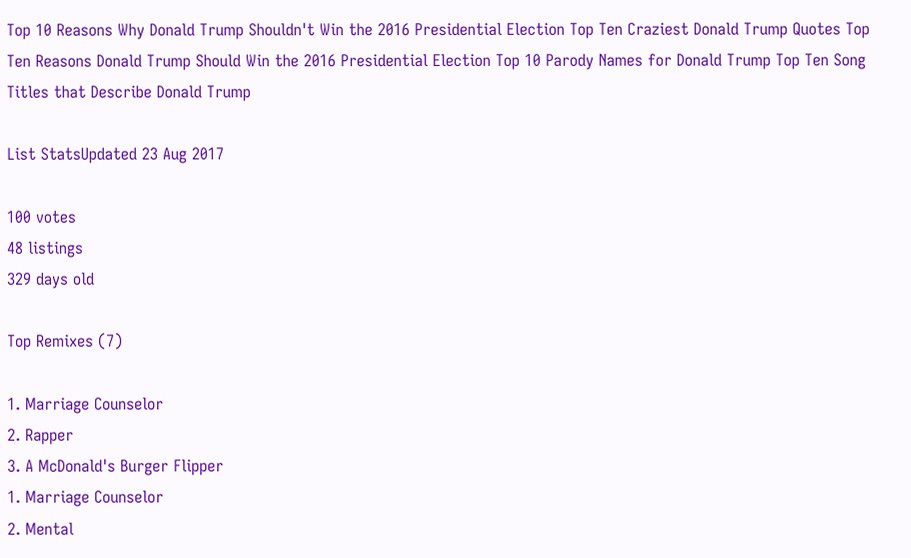Top 10 Reasons Why Donald Trump Shouldn't Win the 2016 Presidential Election Top Ten Craziest Donald Trump Quotes Top Ten Reasons Donald Trump Should Win the 2016 Presidential Election Top 10 Parody Names for Donald Trump Top Ten Song Titles that Describe Donald Trump

List StatsUpdated 23 Aug 2017

100 votes
48 listings
329 days old

Top Remixes (7)

1. Marriage Counselor
2. Rapper
3. A McDonald's Burger Flipper
1. Marriage Counselor
2. Mental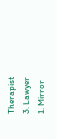Therapist
3. Lawyer
1. Mirror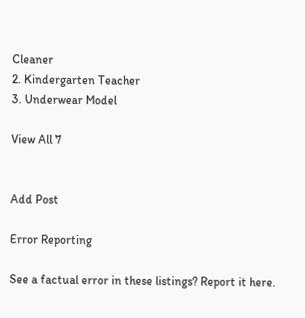Cleaner
2. Kindergarten Teacher
3. Underwear Model

View All 7


Add Post

Error Reporting

See a factual error in these listings? Report it here.